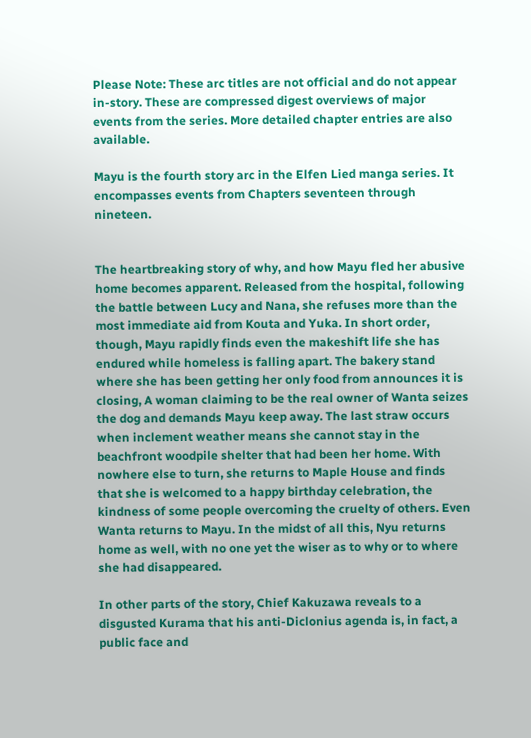Please Note: These arc titles are not official and do not appear in-story. These are compressed digest overviews of major events from the series. More detailed chapter entries are also available.

Mayu is the fourth story arc in the Elfen Lied manga series. It encompasses events from Chapters seventeen through nineteen.


The heartbreaking story of why, and how Mayu fled her abusive home becomes apparent. Released from the hospital, following the battle between Lucy and Nana, she refuses more than the most immediate aid from Kouta and Yuka. In short order, though, Mayu rapidly finds even the makeshift life she has endured while homeless is falling apart. The bakery stand where she has been getting her only food from announces it is closing, A woman claiming to be the real owner of Wanta seizes the dog and demands Mayu keep away. The last straw occurs when inclement weather means she cannot stay in the beachfront woodpile shelter that had been her home. With nowhere else to turn, she returns to Maple House and finds that she is welcomed to a happy birthday celebration, the kindness of some people overcoming the cruelty of others. Even Wanta returns to Mayu. In the midst of all this, Nyu returns home as well, with no one yet the wiser as to why or to where she had disappeared.

In other parts of the story, Chief Kakuzawa reveals to a disgusted Kurama that his anti-Diclonius agenda is, in fact, a public face and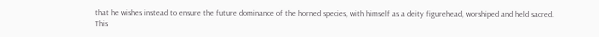that he wishes instead to ensure the future dominance of the horned species, with himself as a deity figurehead, worshiped and held sacred. This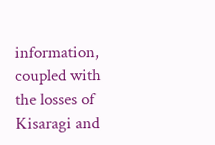information, coupled with the losses of Kisaragi and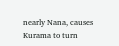nearly Nana, causes Kurama to turn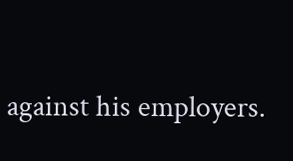against his employers.